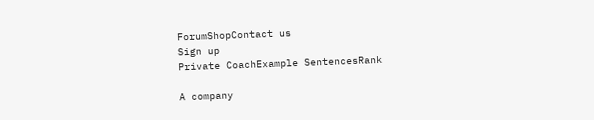ForumShopContact us
Sign up
Private CoachExample SentencesRank

A company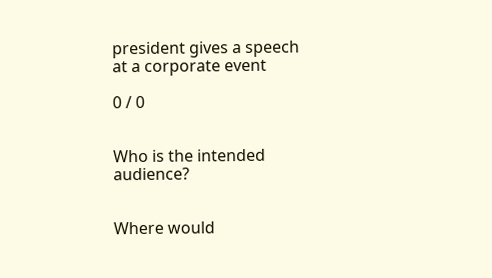president gives a speech at a corporate event

0 / 0


Who is the intended audience?


Where would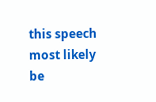this speech most likely be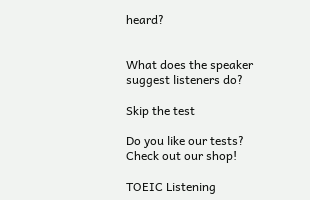heard?


What does the speaker suggest listeners do?

Skip the test

Do you like our tests? Check out our shop!

TOEIC Listening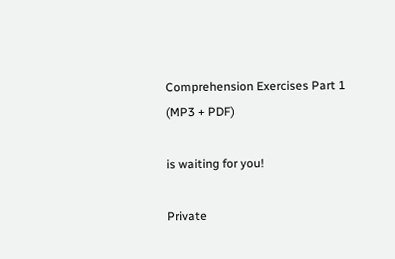Comprehension Exercises Part 1 (MP3 + PDF)

is waiting for you!

Private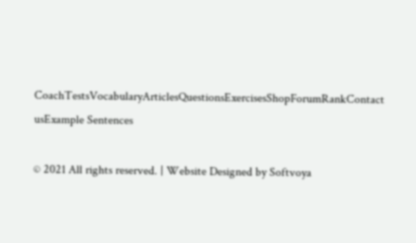CoachTestsVocabularyArticlesQuestionsExercisesShopForumRankContact usExample Sentences

© 2021 All rights reserved. | Website Designed by Softvoya